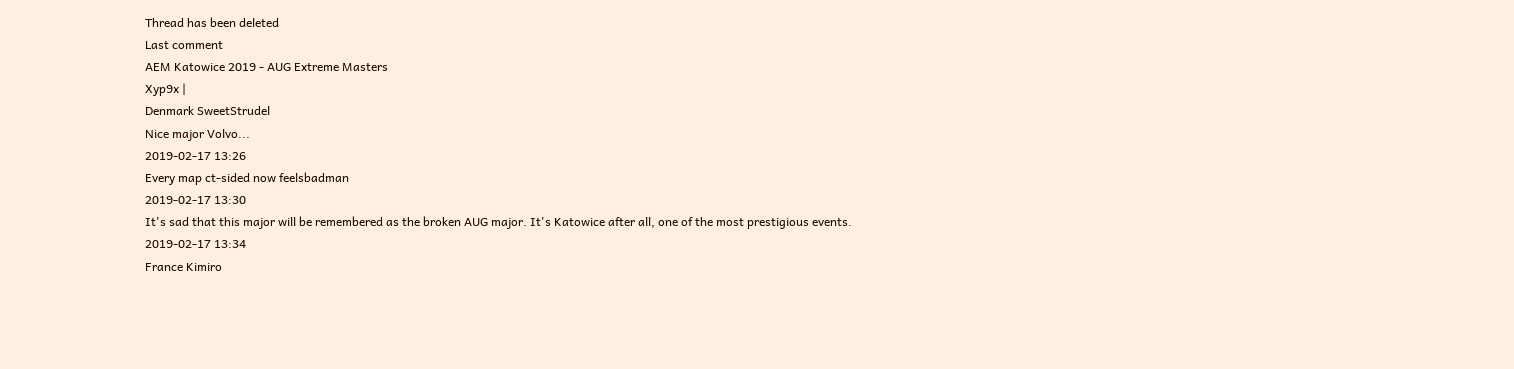Thread has been deleted
Last comment
AEM Katowice 2019 - AUG Extreme Masters
Xyp9x |
Denmark SweetStrudel
Nice major Volvo...
2019-02-17 13:26
Every map ct-sided now feelsbadman
2019-02-17 13:30
It's sad that this major will be remembered as the broken AUG major. It's Katowice after all, one of the most prestigious events.
2019-02-17 13:34
France Kimiro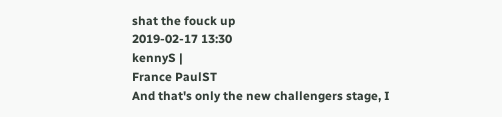shat the fouck up
2019-02-17 13:30
kennyS |
France PaulST
And that's only the new challengers stage, I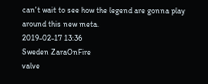can't wait to see how the legend are gonna play around this new meta.
2019-02-17 13:36
Sweden ZaraOnFire
valve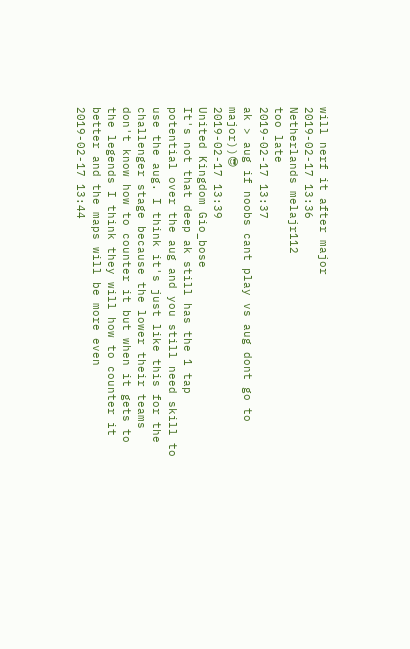will nerf it after major
2019-02-17 13:36
Netherlands melajr112
too late
2019-02-17 13:37
ak > aug if noobs cant play vs aug dont go to major))😎
2019-02-17 13:39
United Kingdom Gio_bose
It's not that deep ak still has the 1 tap potential over the aug and you still need skill to use the aug. I think it's just like this for the challenger stage because the lower their teams don't know how to counter it but when it gets to the legends I think they will how to counter it better and the maps will be more even
2019-02-17 13:44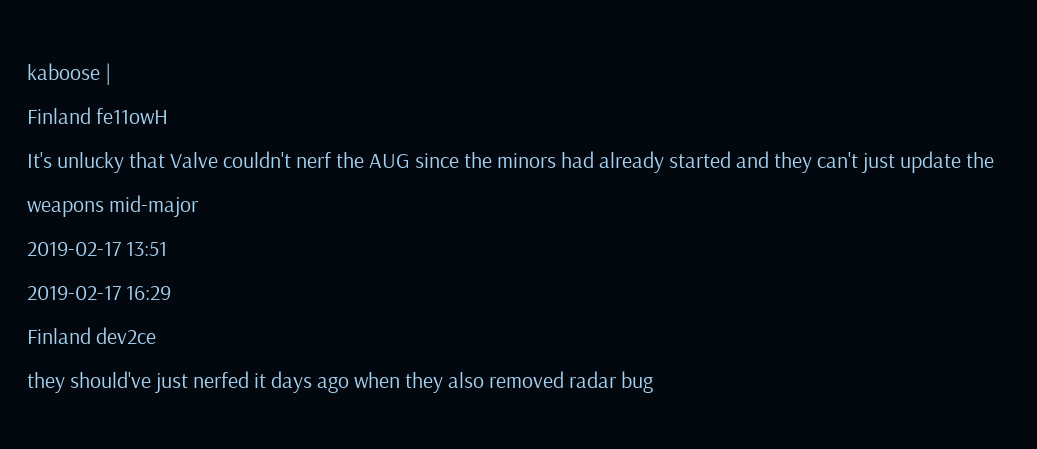kaboose |
Finland fe11owH
It's unlucky that Valve couldn't nerf the AUG since the minors had already started and they can't just update the weapons mid-major
2019-02-17 13:51
2019-02-17 16:29
Finland dev2ce
they should've just nerfed it days ago when they also removed radar bug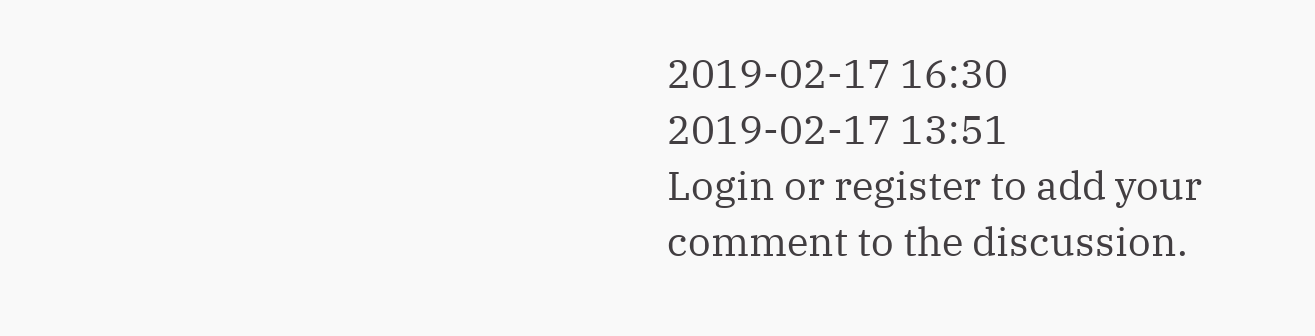2019-02-17 16:30
2019-02-17 13:51
Login or register to add your comment to the discussion.